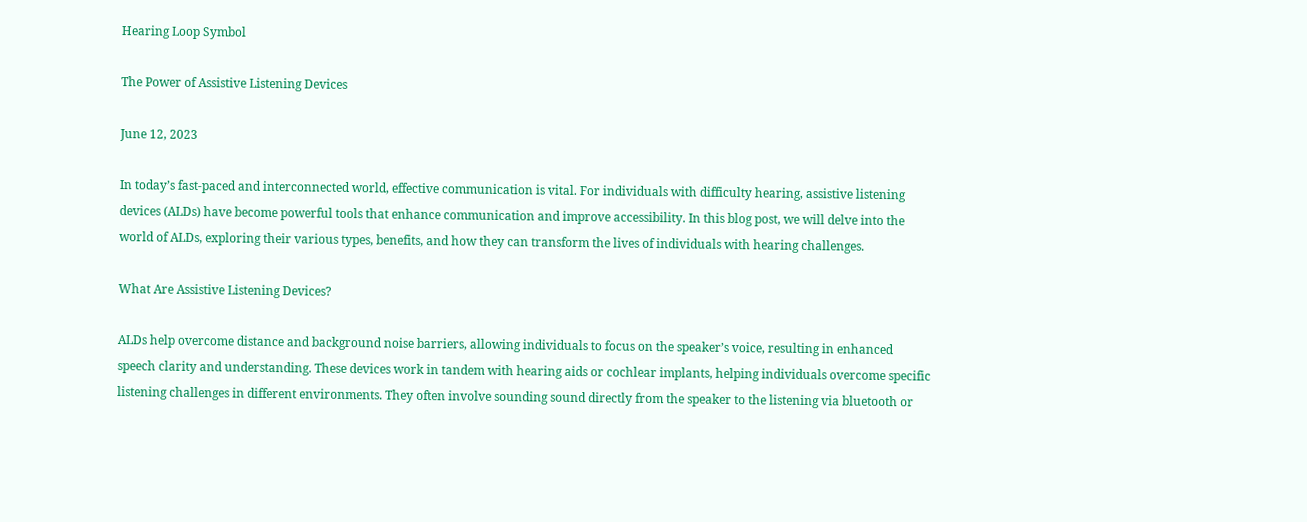Hearing Loop Symbol

The Power of Assistive Listening Devices

June 12, 2023

In today’s fast-paced and interconnected world, effective communication is vital. For individuals with difficulty hearing, assistive listening devices (ALDs) have become powerful tools that enhance communication and improve accessibility. In this blog post, we will delve into the world of ALDs, exploring their various types, benefits, and how they can transform the lives of individuals with hearing challenges.

What Are Assistive Listening Devices?

ALDs help overcome distance and background noise barriers, allowing individuals to focus on the speaker’s voice, resulting in enhanced speech clarity and understanding. These devices work in tandem with hearing aids or cochlear implants, helping individuals overcome specific listening challenges in different environments. They often involve sounding sound directly from the speaker to the listening via bluetooth or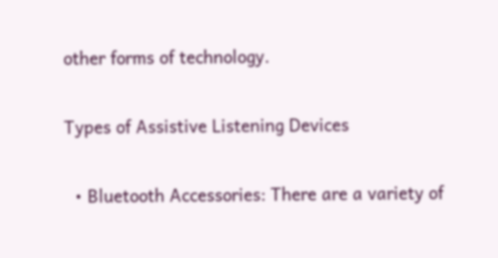other forms of technology.

Types of Assistive Listening Devices

  • Bluetooth Accessories: There are a variety of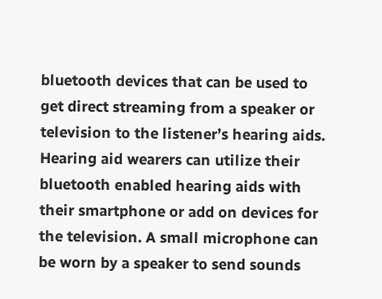bluetooth devices that can be used to get direct streaming from a speaker or television to the listener’s hearing aids. Hearing aid wearers can utilize their bluetooth enabled hearing aids with their smartphone or add on devices for the television. A small microphone can be worn by a speaker to send sounds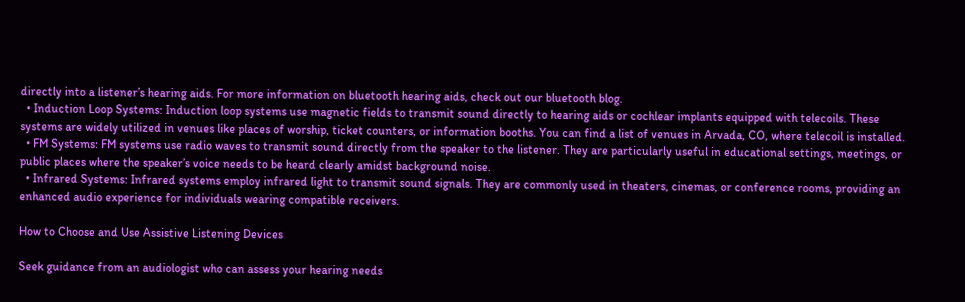directly into a listener’s hearing aids. For more information on bluetooth hearing aids, check out our bluetooth blog.
  • Induction Loop Systems: Induction loop systems use magnetic fields to transmit sound directly to hearing aids or cochlear implants equipped with telecoils. These systems are widely utilized in venues like places of worship, ticket counters, or information booths. You can find a list of venues in Arvada, CO, where telecoil is installed.
  • FM Systems: FM systems use radio waves to transmit sound directly from the speaker to the listener. They are particularly useful in educational settings, meetings, or public places where the speaker’s voice needs to be heard clearly amidst background noise.
  • Infrared Systems: Infrared systems employ infrared light to transmit sound signals. They are commonly used in theaters, cinemas, or conference rooms, providing an enhanced audio experience for individuals wearing compatible receivers.

How to Choose and Use Assistive Listening Devices

Seek guidance from an audiologist who can assess your hearing needs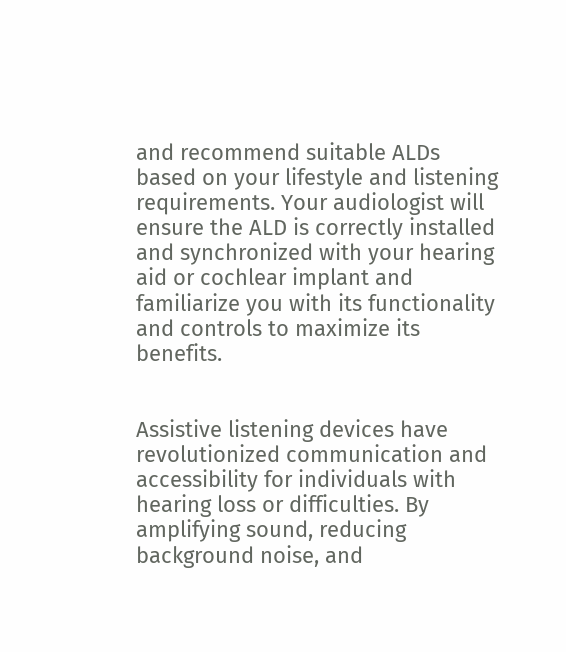and recommend suitable ALDs based on your lifestyle and listening requirements. Your audiologist will ensure the ALD is correctly installed and synchronized with your hearing aid or cochlear implant and familiarize you with its functionality and controls to maximize its benefits.


Assistive listening devices have revolutionized communication and accessibility for individuals with hearing loss or difficulties. By amplifying sound, reducing background noise, and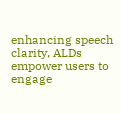enhancing speech clarity, ALDs empower users to engage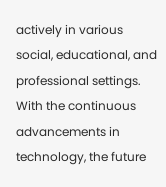actively in various social, educational, and professional settings. With the continuous advancements in technology, the future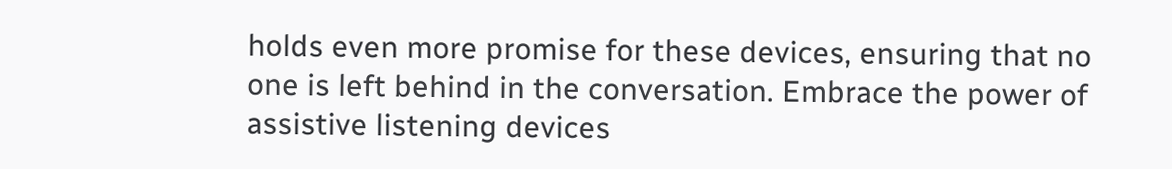holds even more promise for these devices, ensuring that no one is left behind in the conversation. Embrace the power of assistive listening devices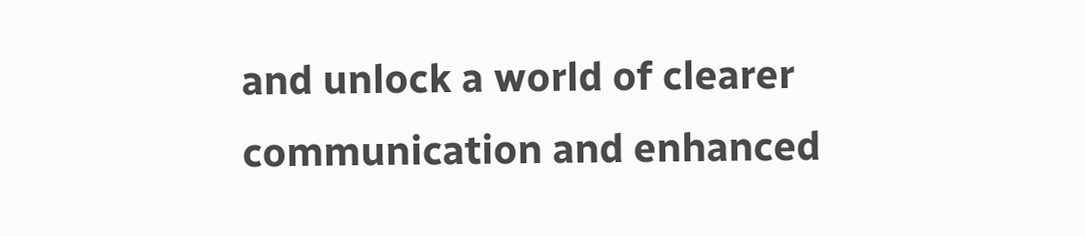and unlock a world of clearer communication and enhanced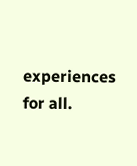experiences for all.